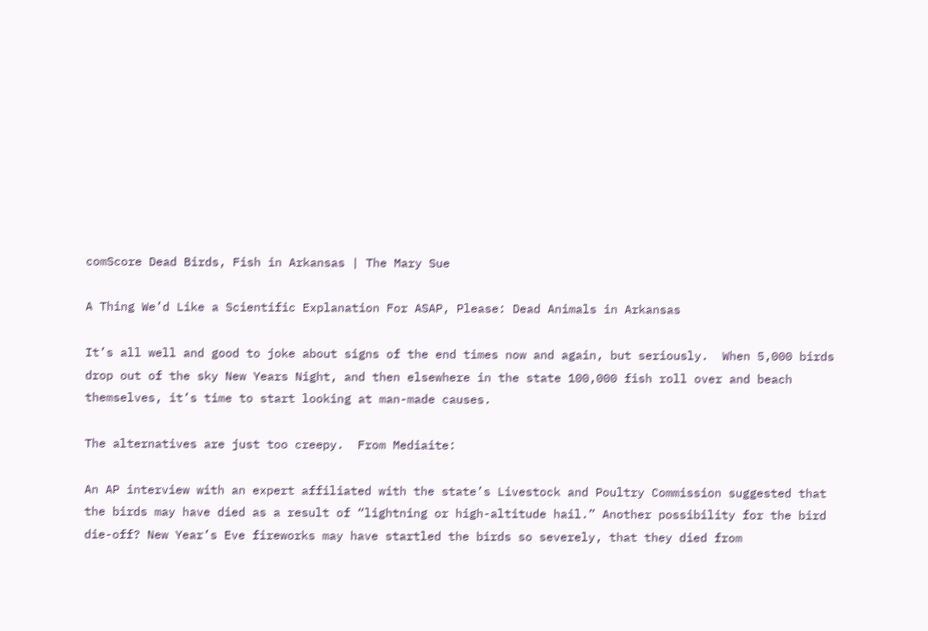comScore Dead Birds, Fish in Arkansas | The Mary Sue

A Thing We’d Like a Scientific Explanation For ASAP, Please: Dead Animals in Arkansas

It’s all well and good to joke about signs of the end times now and again, but seriously.  When 5,000 birds drop out of the sky New Years Night, and then elsewhere in the state 100,000 fish roll over and beach themselves, it’s time to start looking at man-made causes.

The alternatives are just too creepy.  From Mediaite:

An AP interview with an expert affiliated with the state’s Livestock and Poultry Commission suggested that the birds may have died as a result of “lightning or high-altitude hail.” Another possibility for the bird die-off? New Year’s Eve fireworks may have startled the birds so severely, that they died from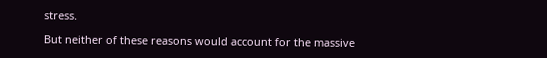stress.

But neither of these reasons would account for the massive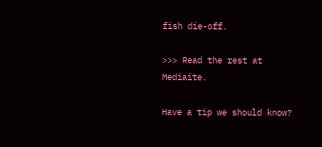fish die-off.

>>> Read the rest at Mediaite.

Have a tip we should know?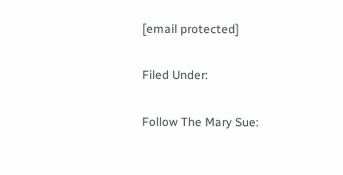[email protected]

Filed Under:

Follow The Mary Sue: